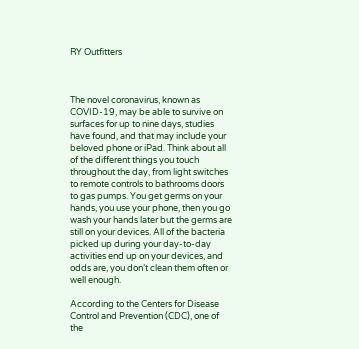RY Outfitters



The novel coronavirus, known as COVID-19, may be able to survive on surfaces for up to nine days, studies have found, and that may include your beloved phone or iPad. Think about all of the different things you touch throughout the day, from light switches to remote controls to bathrooms doors to gas pumps. You get germs on your hands, you use your phone, then you go wash your hands later but the germs are still on your devices. All of the bacteria picked up during your day-to-day activities end up on your devices, and odds are, you don’t clean them often or well enough.

According to the Centers for Disease Control and Prevention (CDC), one of the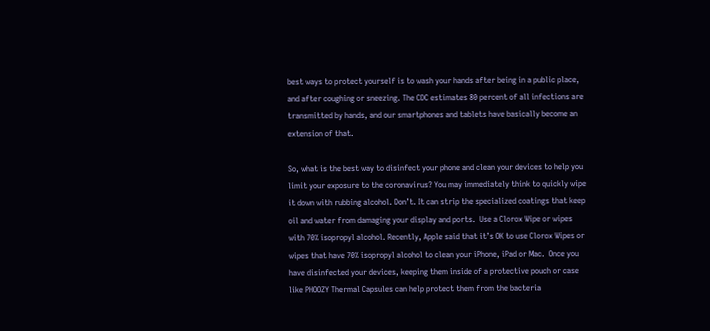best ways to protect yourself is to wash your hands after being in a public place, and after coughing or sneezing. The CDC estimates 80 percent of all infections are transmitted by hands, and our smartphones and tablets have basically become an extension of that.

So, what is the best way to disinfect your phone and clean your devices to help you limit your exposure to the coronavirus? You may immediately think to quickly wipe it down with rubbing alcohol. Don’t. It can strip the specialized coatings that keep oil and water from damaging your display and ports.  Use a Clorox Wipe or wipes with 70% isopropyl alcohol. Recently, Apple said that it’s OK to use Clorox Wipes or wipes that have 70% isopropyl alcohol to clean your iPhone, iPad or Mac.  Once you have disinfected your devices, keeping them inside of a protective pouch or case like PHOOZY Thermal Capsules can help protect them from the bacteria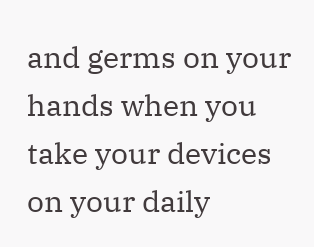and germs on your hands when you take your devices on your daily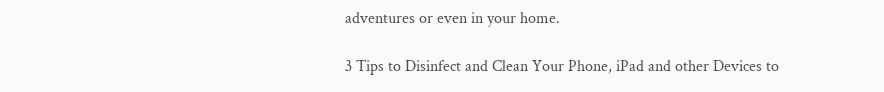adventures or even in your home.

3 Tips to Disinfect and Clean Your Phone, iPad and other Devices to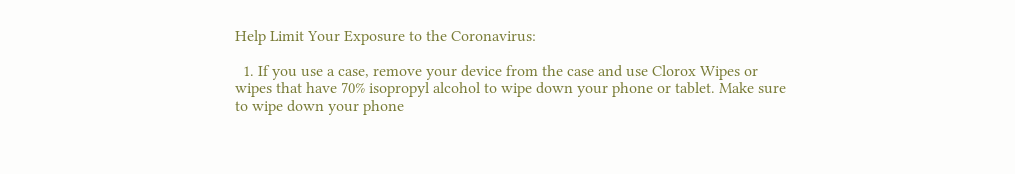Help Limit Your Exposure to the Coronavirus:

  1. If you use a case, remove your device from the case and use Clorox Wipes or wipes that have 70% isopropyl alcohol to wipe down your phone or tablet. Make sure to wipe down your phone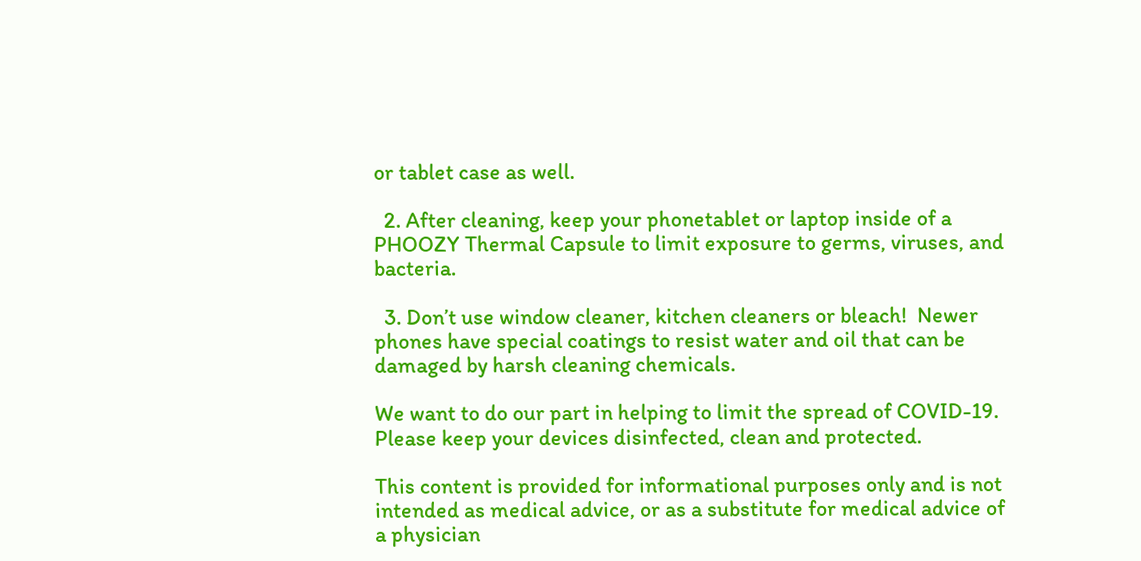or tablet case as well.

  2. After cleaning, keep your phonetablet or laptop inside of a PHOOZY Thermal Capsule to limit exposure to germs, viruses, and bacteria.

  3. Don’t use window cleaner, kitchen cleaners or bleach!  Newer phones have special coatings to resist water and oil that can be damaged by harsh cleaning chemicals.

We want to do our part in helping to limit the spread of COVID-19. Please keep your devices disinfected, clean and protected.

This content is provided for informational purposes only and is not intended as medical advice, or as a substitute for medical advice of a physician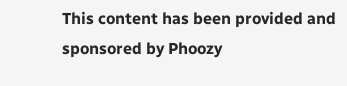This content has been provided and sponsored by Phoozy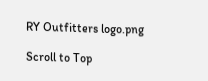RY Outfitters logo.png

Scroll to Top